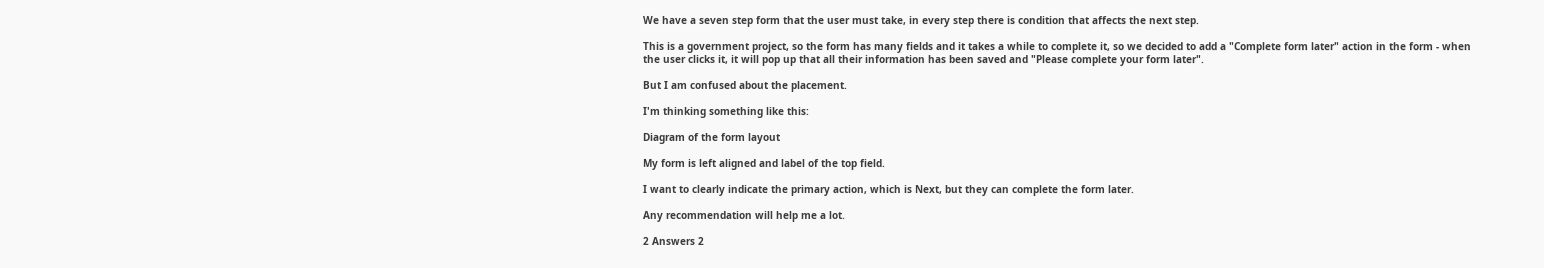We have a seven step form that the user must take, in every step there is condition that affects the next step.

This is a government project, so the form has many fields and it takes a while to complete it, so we decided to add a "Complete form later" action in the form - when the user clicks it, it will pop up that all their information has been saved and "Please complete your form later".

But I am confused about the placement.

I'm thinking something like this:

Diagram of the form layout

My form is left aligned and label of the top field.

I want to clearly indicate the primary action, which is Next, but they can complete the form later.

Any recommendation will help me a lot.

2 Answers 2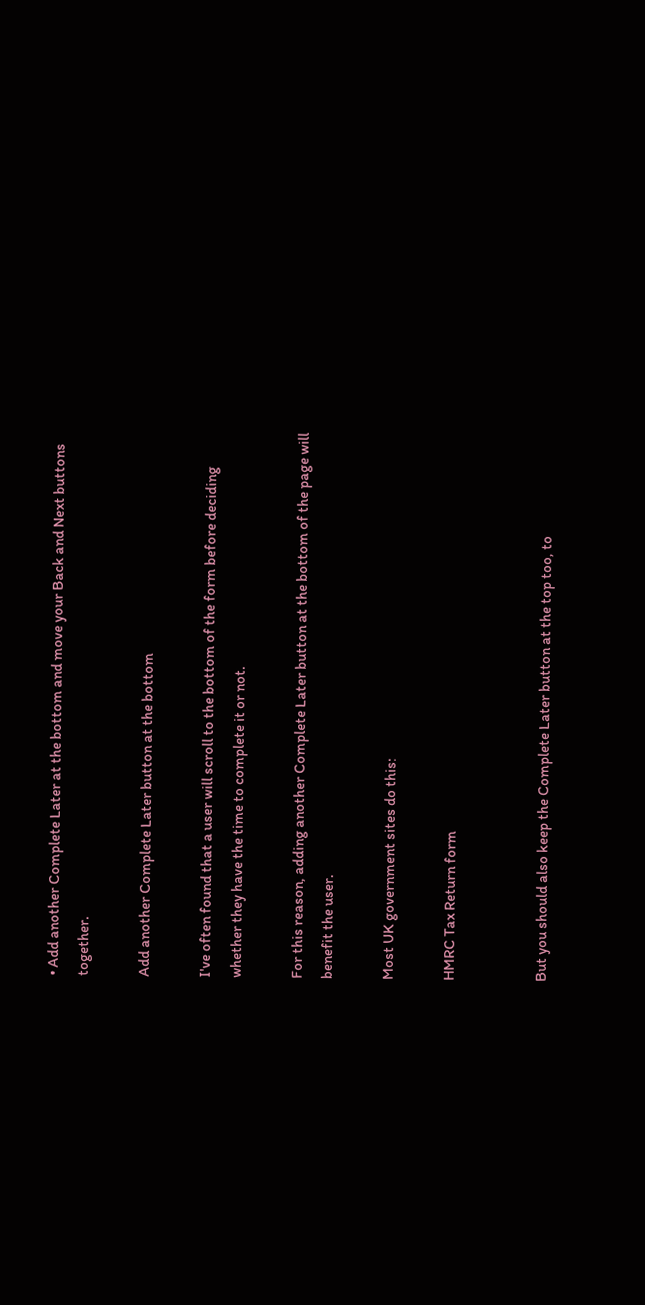• Add another Complete Later at the bottom and move your Back and Next buttons together.

Add another Complete Later button at the bottom

I've often found that a user will scroll to the bottom of the form before deciding whether they have the time to complete it or not.

For this reason, adding another Complete Later button at the bottom of the page will benefit the user.

Most UK government sites do this:

HMRC Tax Return form


But you should also keep the Complete Later button at the top too, to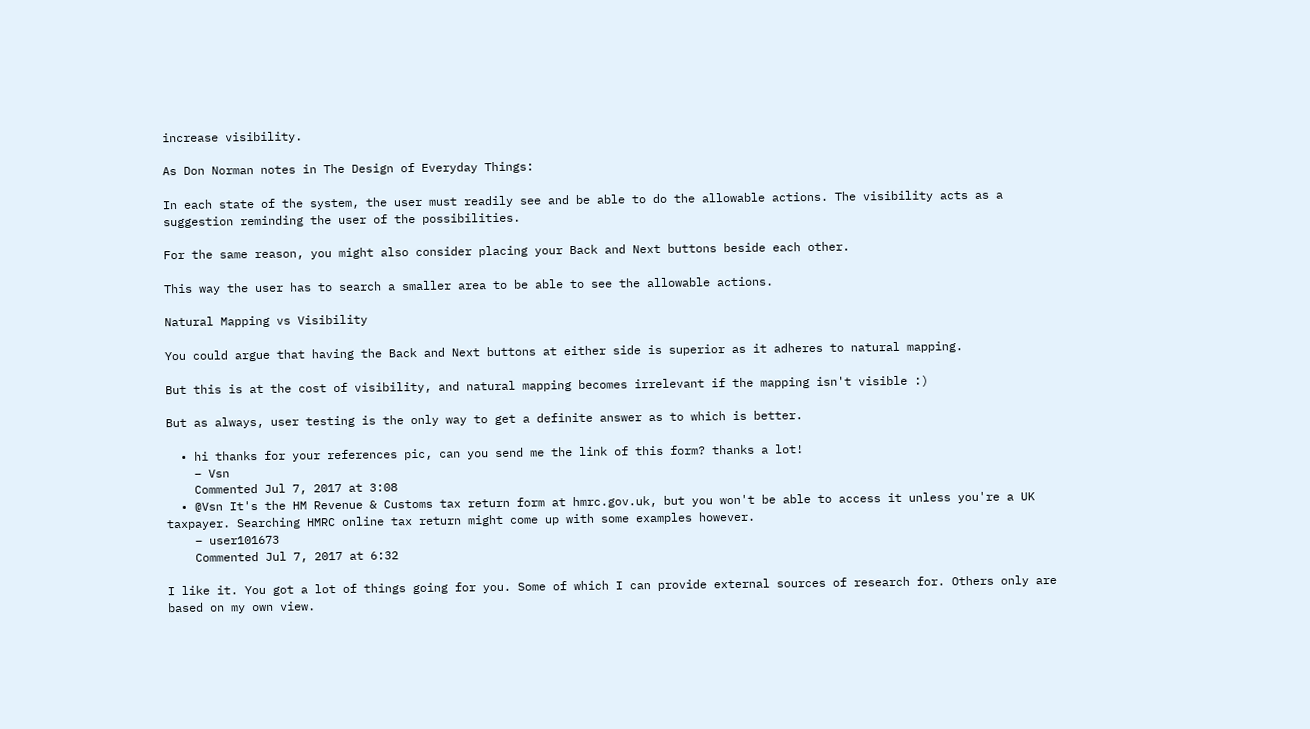increase visibility.

As Don Norman notes in The Design of Everyday Things:

In each state of the system, the user must readily see and be able to do the allowable actions. The visibility acts as a suggestion reminding the user of the possibilities.

For the same reason, you might also consider placing your Back and Next buttons beside each other.

This way the user has to search a smaller area to be able to see the allowable actions.

Natural Mapping vs Visibility

You could argue that having the Back and Next buttons at either side is superior as it adheres to natural mapping.

But this is at the cost of visibility, and natural mapping becomes irrelevant if the mapping isn't visible :)

But as always, user testing is the only way to get a definite answer as to which is better.

  • hi thanks for your references pic, can you send me the link of this form? thanks a lot!
    – Vsn
    Commented Jul 7, 2017 at 3:08
  • @Vsn It's the HM Revenue & Customs tax return form at hmrc.gov.uk, but you won't be able to access it unless you're a UK taxpayer. Searching HMRC online tax return might come up with some examples however.
    – user101673
    Commented Jul 7, 2017 at 6:32

I like it. You got a lot of things going for you. Some of which I can provide external sources of research for. Others only are based on my own view.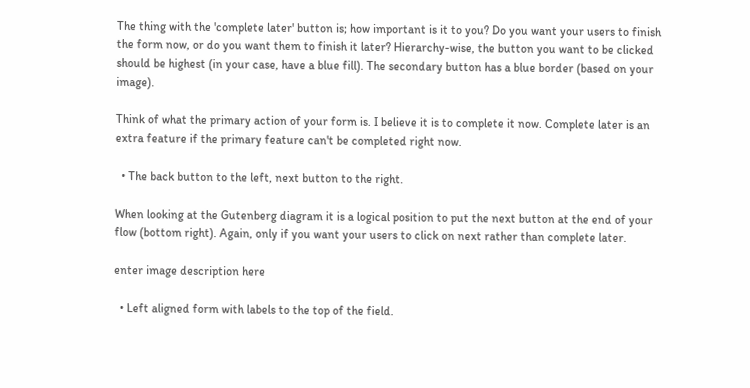The thing with the 'complete later' button is; how important is it to you? Do you want your users to finish the form now, or do you want them to finish it later? Hierarchy-wise, the button you want to be clicked should be highest (in your case, have a blue fill). The secondary button has a blue border (based on your image).

Think of what the primary action of your form is. I believe it is to complete it now. Complete later is an extra feature if the primary feature can't be completed right now.

  • The back button to the left, next button to the right.

When looking at the Gutenberg diagram it is a logical position to put the next button at the end of your flow (bottom right). Again, only if you want your users to click on next rather than complete later.

enter image description here

  • Left aligned form with labels to the top of the field.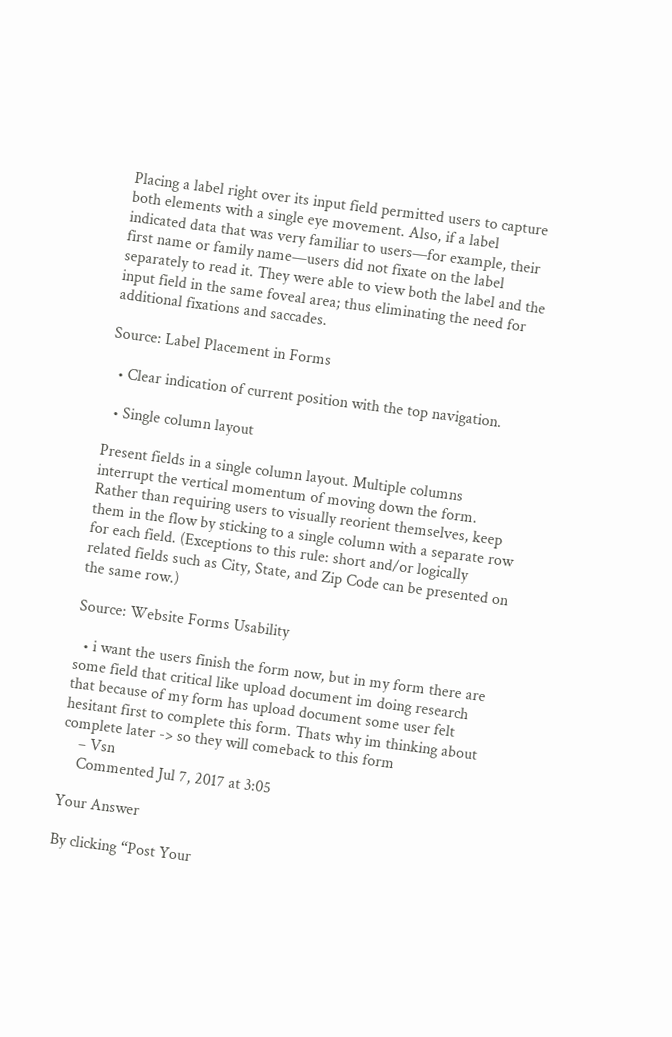Placing a label right over its input field permitted users to capture both elements with a single eye movement. Also, if a label indicated data that was very familiar to users—for example, their first name or family name—users did not fixate on the label separately to read it. They were able to view both the label and the input field in the same foveal area; thus eliminating the need for additional fixations and saccades.

Source: Label Placement in Forms

  • Clear indication of current position with the top navigation.

  • Single column layout

Present fields in a single column layout. Multiple columns interrupt the vertical momentum of moving down the form. Rather than requiring users to visually reorient themselves, keep them in the flow by sticking to a single column with a separate row for each field. (Exceptions to this rule: short and/or logically related fields such as City, State, and Zip Code can be presented on the same row.)

Source: Website Forms Usability

  • i want the users finish the form now, but in my form there are some field that critical like upload document im doing research that because of my form has upload document some user felt hesitant first to complete this form. Thats why im thinking about complete later -> so they will comeback to this form
    – Vsn
    Commented Jul 7, 2017 at 3:05

Your Answer

By clicking “Post Your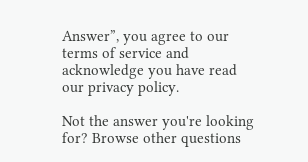Answer”, you agree to our terms of service and acknowledge you have read our privacy policy.

Not the answer you're looking for? Browse other questions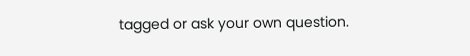tagged or ask your own question.